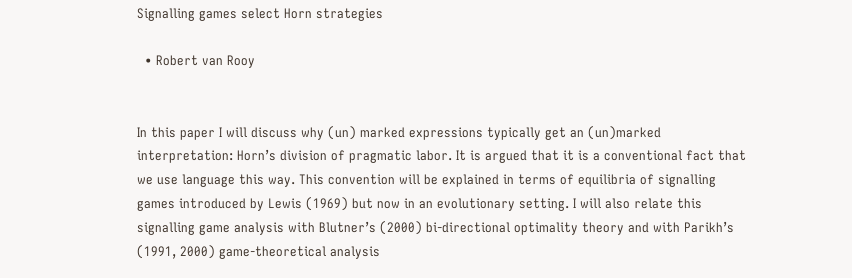Signalling games select Horn strategies

  • Robert van Rooy


In this paper I will discuss why (un) marked expressions typically get an (un)marked interpretation: Horn’s division of pragmatic labor. It is argued that it is a conventional fact that we use language this way. This convention will be explained in terms of equilibria of signalling games introduced by Lewis (1969) but now in an evolutionary setting. I will also relate this signalling game analysis with Blutner’s (2000) bi-directional optimality theory and with Parikh’s (1991, 2000) game-theoretical analysis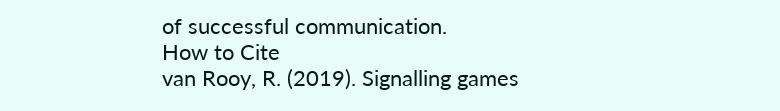of successful communication.
How to Cite
van Rooy, R. (2019). Signalling games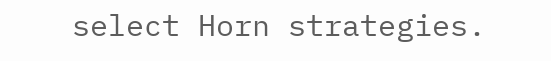select Horn strategies.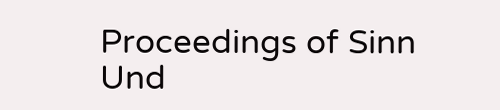Proceedings of Sinn Und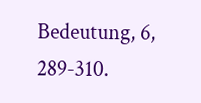Bedeutung, 6, 289-310.